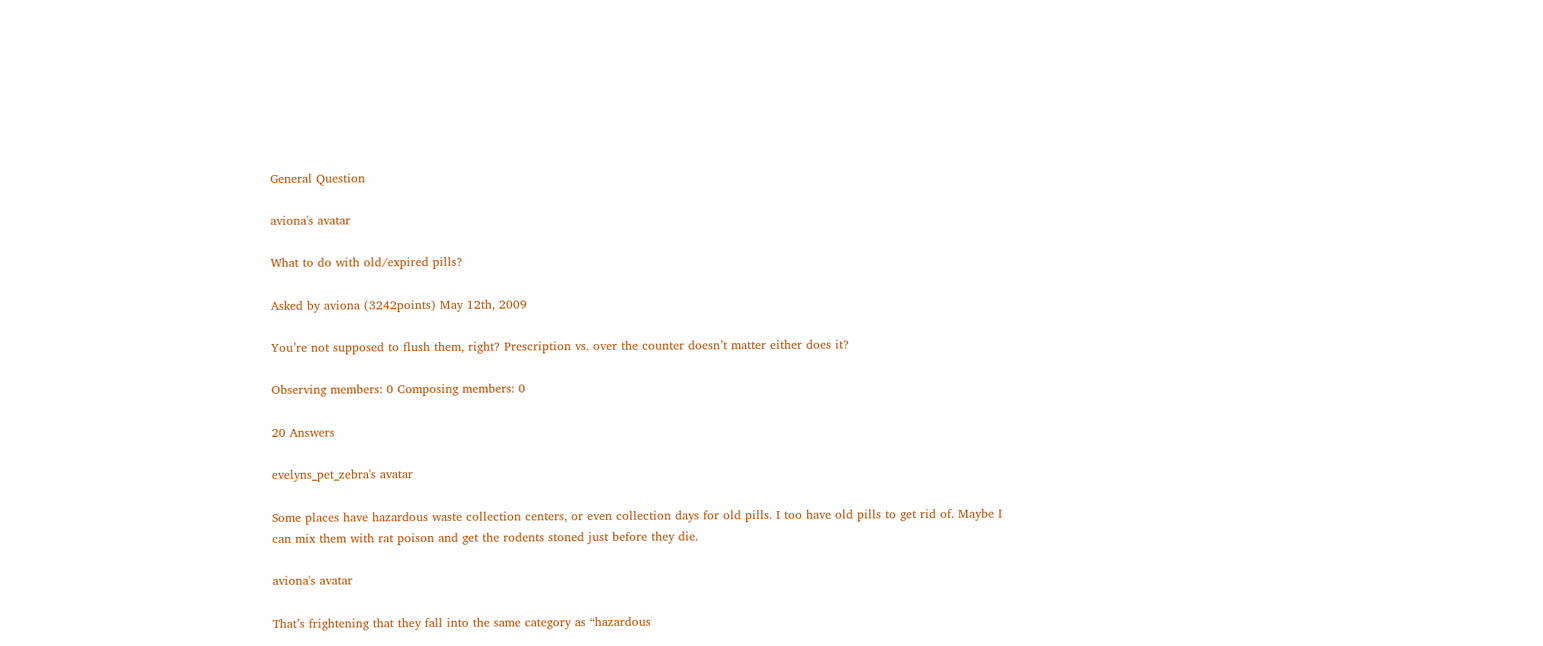General Question

aviona's avatar

What to do with old/expired pills?

Asked by aviona (3242points) May 12th, 2009

You’re not supposed to flush them, right? Prescription vs. over the counter doesn’t matter either does it?

Observing members: 0 Composing members: 0

20 Answers

evelyns_pet_zebra's avatar

Some places have hazardous waste collection centers, or even collection days for old pills. I too have old pills to get rid of. Maybe I can mix them with rat poison and get the rodents stoned just before they die.

aviona's avatar

That’s frightening that they fall into the same category as “hazardous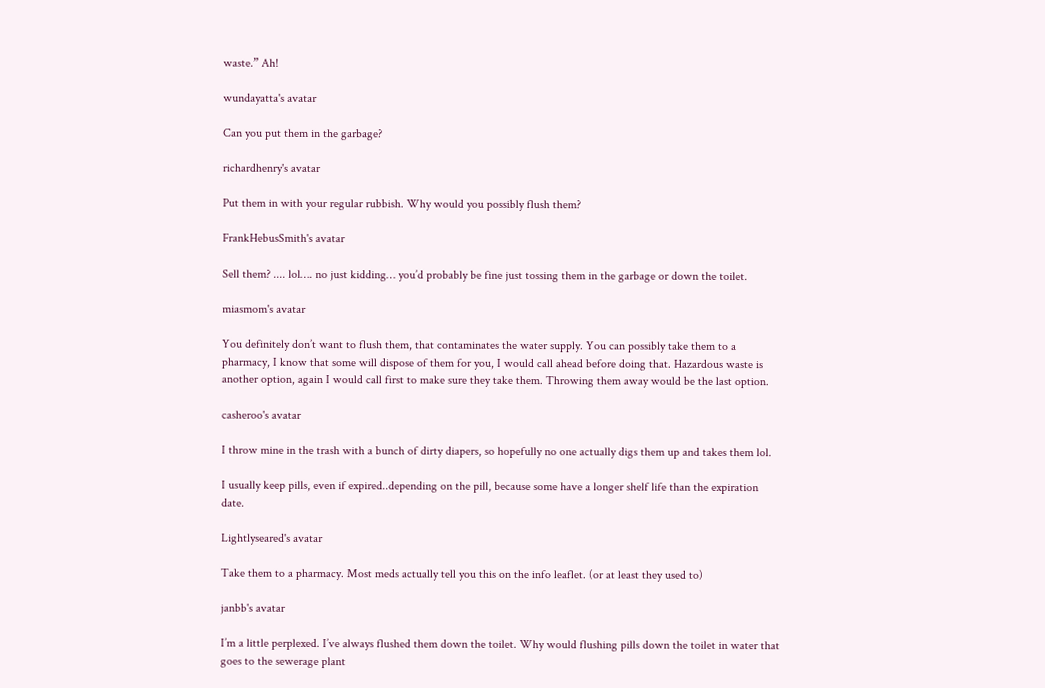waste.” Ah!

wundayatta's avatar

Can you put them in the garbage?

richardhenry's avatar

Put them in with your regular rubbish. Why would you possibly flush them?

FrankHebusSmith's avatar

Sell them? .... lol…. no just kidding… you’d probably be fine just tossing them in the garbage or down the toilet.

miasmom's avatar

You definitely don’t want to flush them, that contaminates the water supply. You can possibly take them to a pharmacy, I know that some will dispose of them for you, I would call ahead before doing that. Hazardous waste is another option, again I would call first to make sure they take them. Throwing them away would be the last option.

casheroo's avatar

I throw mine in the trash with a bunch of dirty diapers, so hopefully no one actually digs them up and takes them lol.

I usually keep pills, even if expired..depending on the pill, because some have a longer shelf life than the expiration date.

Lightlyseared's avatar

Take them to a pharmacy. Most meds actually tell you this on the info leaflet. (or at least they used to)

janbb's avatar

I’m a little perplexed. I’ve always flushed them down the toilet. Why would flushing pills down the toilet in water that goes to the sewerage plant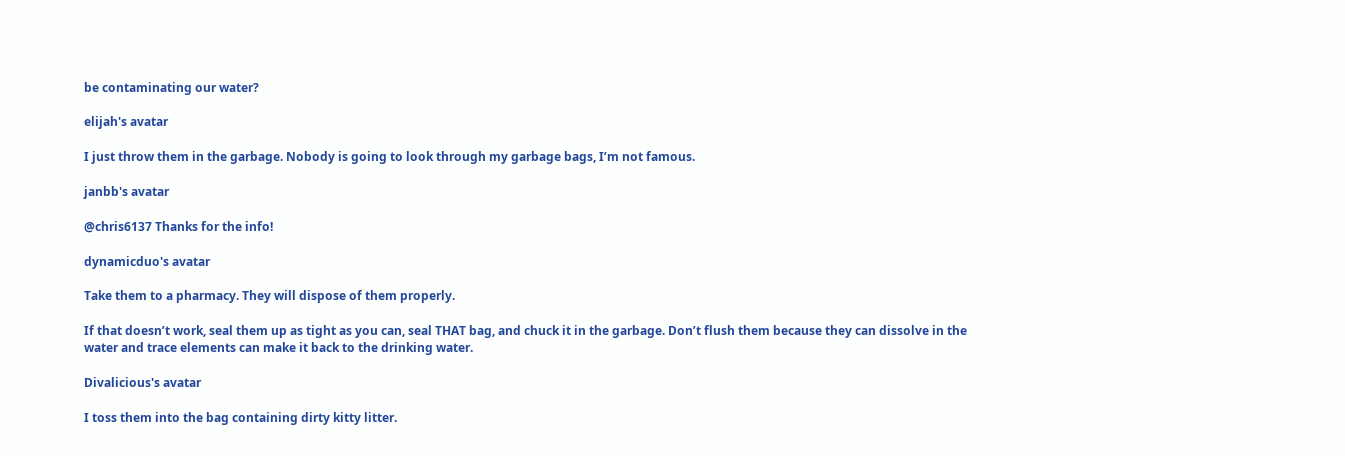be contaminating our water?

elijah's avatar

I just throw them in the garbage. Nobody is going to look through my garbage bags, I’m not famous.

janbb's avatar

@chris6137 Thanks for the info!

dynamicduo's avatar

Take them to a pharmacy. They will dispose of them properly.

If that doesn’t work, seal them up as tight as you can, seal THAT bag, and chuck it in the garbage. Don’t flush them because they can dissolve in the water and trace elements can make it back to the drinking water.

Divalicious's avatar

I toss them into the bag containing dirty kitty litter.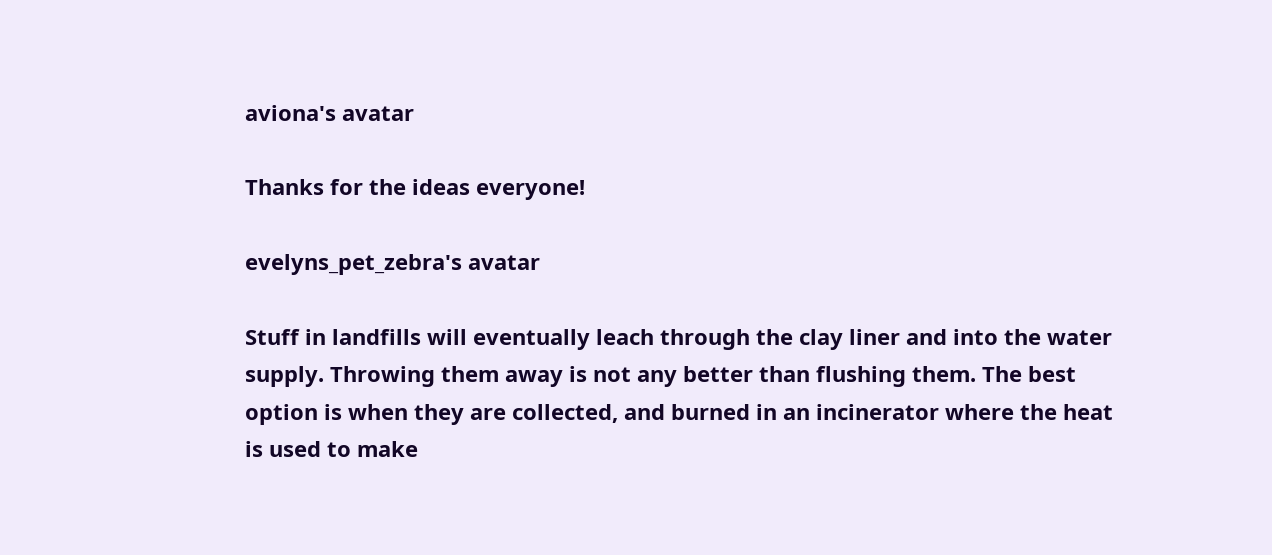aviona's avatar

Thanks for the ideas everyone!

evelyns_pet_zebra's avatar

Stuff in landfills will eventually leach through the clay liner and into the water supply. Throwing them away is not any better than flushing them. The best option is when they are collected, and burned in an incinerator where the heat is used to make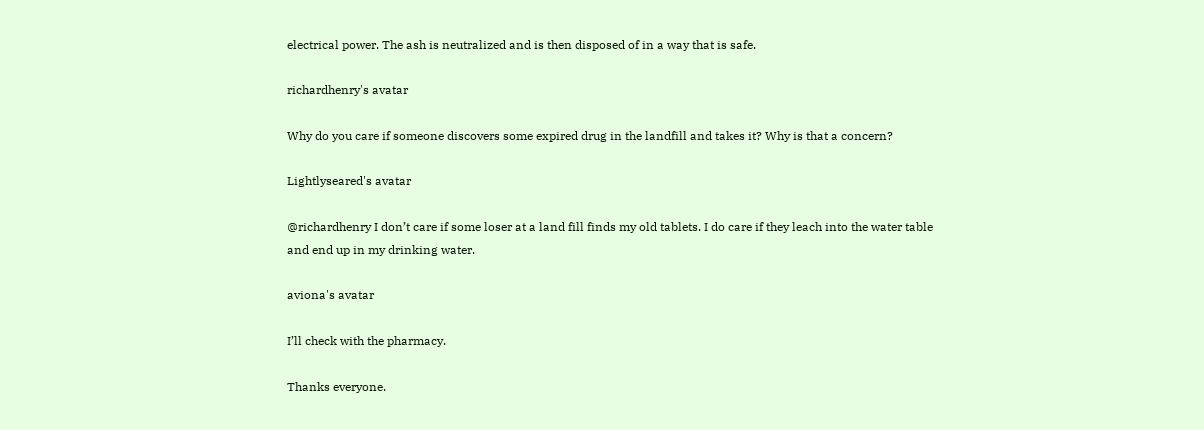electrical power. The ash is neutralized and is then disposed of in a way that is safe.

richardhenry's avatar

Why do you care if someone discovers some expired drug in the landfill and takes it? Why is that a concern?

Lightlyseared's avatar

@richardhenry I don’t care if some loser at a land fill finds my old tablets. I do care if they leach into the water table and end up in my drinking water.

aviona's avatar

I’ll check with the pharmacy.

Thanks everyone.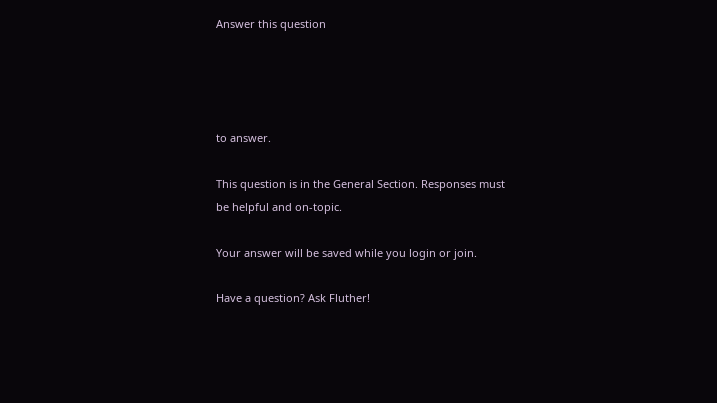Answer this question




to answer.

This question is in the General Section. Responses must be helpful and on-topic.

Your answer will be saved while you login or join.

Have a question? Ask Fluther!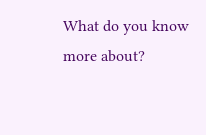What do you know more about?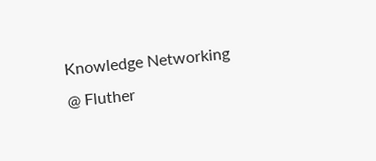Knowledge Networking @ Fluther